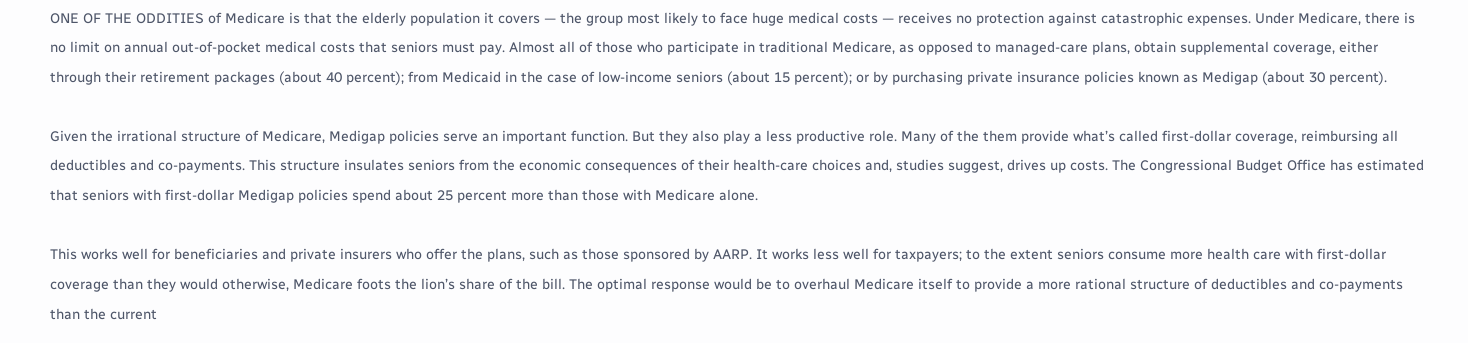ONE OF THE ODDITIES of Medicare is that the elderly population it covers — the group most likely to face huge medical costs — receives no protection against catastrophic expenses. Under Medicare, there is no limit on annual out-of-pocket medical costs that seniors must pay. Almost all of those who participate in traditional Medicare, as opposed to managed-care plans, obtain supplemental coverage, either through their retirement packages (about 40 percent); from Medicaid in the case of low-income seniors (about 15 percent); or by purchasing private insurance policies known as Medigap (about 30 percent).

Given the irrational structure of Medicare, Medigap policies serve an important function. But they also play a less productive role. Many of the them provide what’s called first-dollar coverage, reimbursing all deductibles and co-payments. This structure insulates seniors from the economic consequences of their health-care choices and, studies suggest, drives up costs. The Congressional Budget Office has estimated that seniors with first-dollar Medigap policies spend about 25 percent more than those with Medicare alone.

This works well for beneficiaries and private insurers who offer the plans, such as those sponsored by AARP. It works less well for taxpayers; to the extent seniors consume more health care with first-dollar coverage than they would otherwise, Medicare foots the lion’s share of the bill. The optimal response would be to overhaul Medicare itself to provide a more rational structure of deductibles and co-payments than the current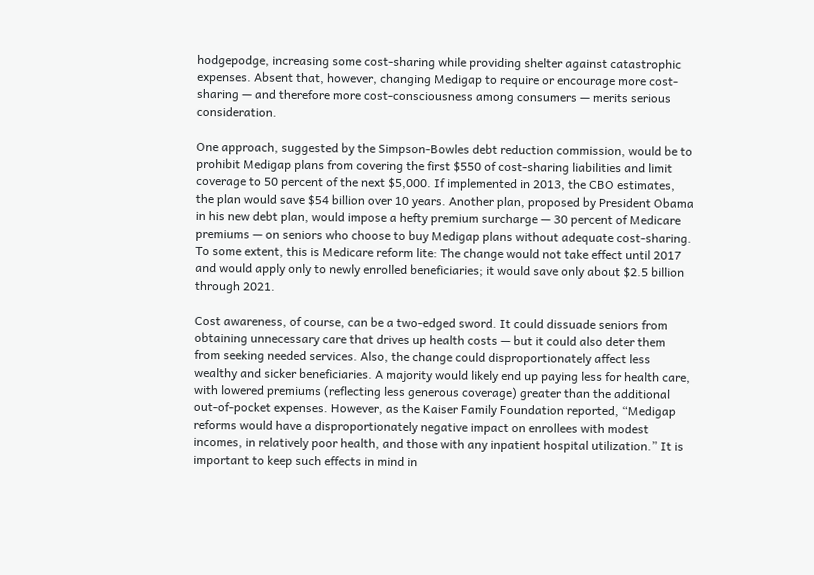hodgepodge, increasing some cost-sharing while providing shelter against catastrophic expenses. Absent that, however, changing Medigap to require or encourage more cost-sharing — and therefore more cost-consciousness among consumers — merits serious consideration.

One approach, suggested by the Simpson-Bowles debt reduction commission, would be to prohibit Medigap plans from covering the first $550 of cost-sharing liabilities and limit coverage to 50 percent of the next $5,000. If implemented in 2013, the CBO estimates, the plan would save $54 billion over 10 years. Another plan, proposed by President Obama in his new debt plan, would impose a hefty premium surcharge — 30 percent of Medicare premiums — on seniors who choose to buy Medigap plans without adequate cost-sharing. To some extent, this is Medicare reform lite: The change would not take effect until 2017 and would apply only to newly enrolled beneficiaries; it would save only about $2.5 billion through 2021.

Cost awareness, of course, can be a two-edged sword. It could dissuade seniors from obtaining unnecessary care that drives up health costs — but it could also deter them from seeking needed services. Also, the change could disproportionately affect less wealthy and sicker beneficiaries. A majority would likely end up paying less for health care, with lowered premiums (reflecting less generous coverage) greater than the additional out-of-pocket expenses. However, as the Kaiser Family Foundation reported, “Medigap reforms would have a disproportionately negative impact on enrollees with modest incomes, in relatively poor health, and those with any inpatient hospital utilization.” It is important to keep such effects in mind in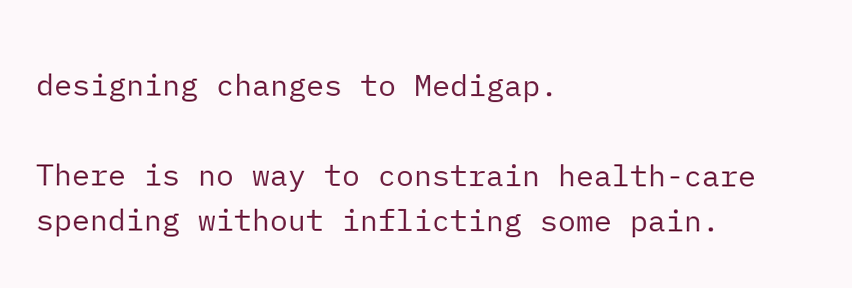designing changes to Medigap.

There is no way to constrain health-care spending without inflicting some pain.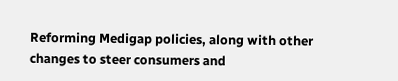Reforming Medigap policies, along with other changes to steer consumers and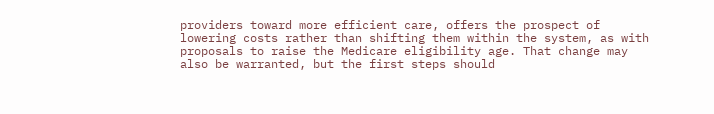providers toward more efficient care, offers the prospect of lowering costs rather than shifting them within the system, as with proposals to raise the Medicare eligibility age. That change may also be warranted, but the first steps should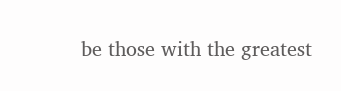be those with the greatest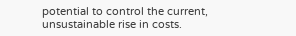potential to control the current, unsustainable rise in costs.